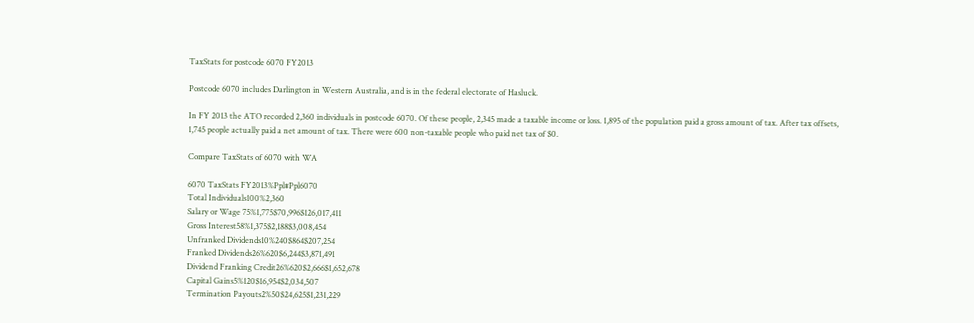TaxStats for postcode 6070 FY2013

Postcode 6070 includes Darlington in Western Australia, and is in the federal electorate of Hasluck.

In FY 2013 the ATO recorded 2,360 individuals in postcode 6070. Of these people, 2,345 made a taxable income or loss. 1,895 of the population paid a gross amount of tax. After tax offsets, 1,745 people actually paid a net amount of tax. There were 600 non-taxable people who paid net tax of $0.

Compare TaxStats of 6070 with WA

6070 TaxStats FY2013%Ppl#Ppl6070
Total Individuals100%2,360
Salary or Wage 75%1,775$70,996$126,017,411
Gross Interest58%1,375$2,188$3,008,454
Unfranked Dividends10%240$864$207,254
Franked Dividends26%620$6,244$3,871,491
Dividend Franking Credit26%620$2,666$1,652,678
Capital Gains5%120$16,954$2,034,507
Termination Payouts2%50$24,625$1,231,229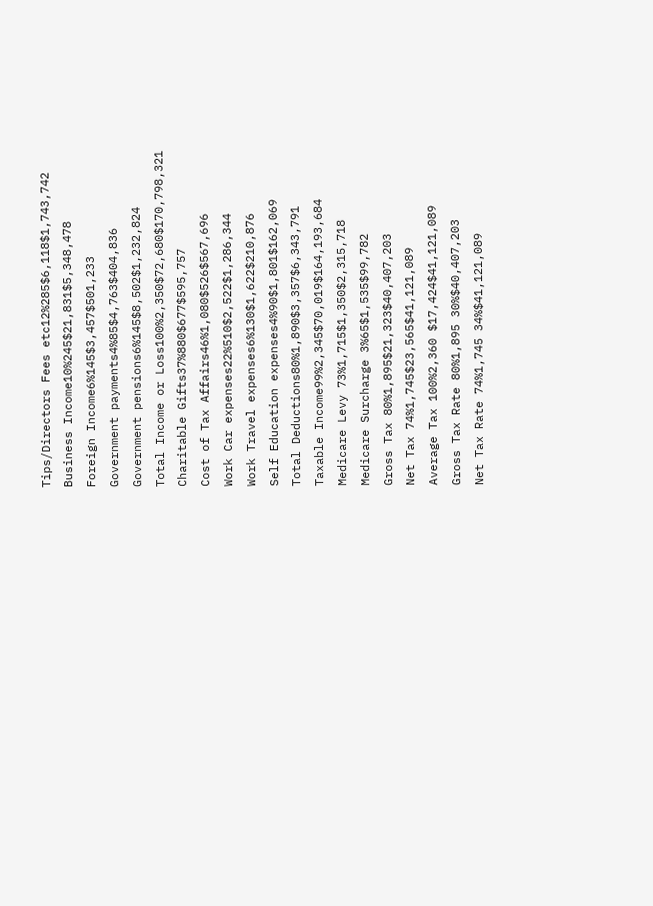Tips/Directors Fees etc12%285$6,118$1,743,742
Business Income10%245$21,831$5,348,478
Foreign Income6%145$3,457$501,233
Government payments4%85$4,763$404,836
Government pensions6%145$8,502$1,232,824
Total Income or Loss100%2,350$72,680$170,798,321
Charitable Gifts37%880$677$595,757
Cost of Tax Affairs46%1,080$526$567,696
Work Car expenses22%510$2,522$1,286,344
Work Travel expenses6%130$1,622$210,876
Self Education expenses4%90$1,801$162,069
Total Deductions80%1,890$3,357$6,343,791
Taxable Income99%2,345$70,019$164,193,684
Medicare Levy 73%1,715$1,350$2,315,718
Medicare Surcharge 3%65$1,535$99,782
Gross Tax 80%1,895$21,323$40,407,203
Net Tax 74%1,745$23,565$41,121,089
Average Tax 100%2,360 $17,424$41,121,089
Gross Tax Rate 80%1,895 30%$40,407,203
Net Tax Rate 74%1,745 34%$41,121,089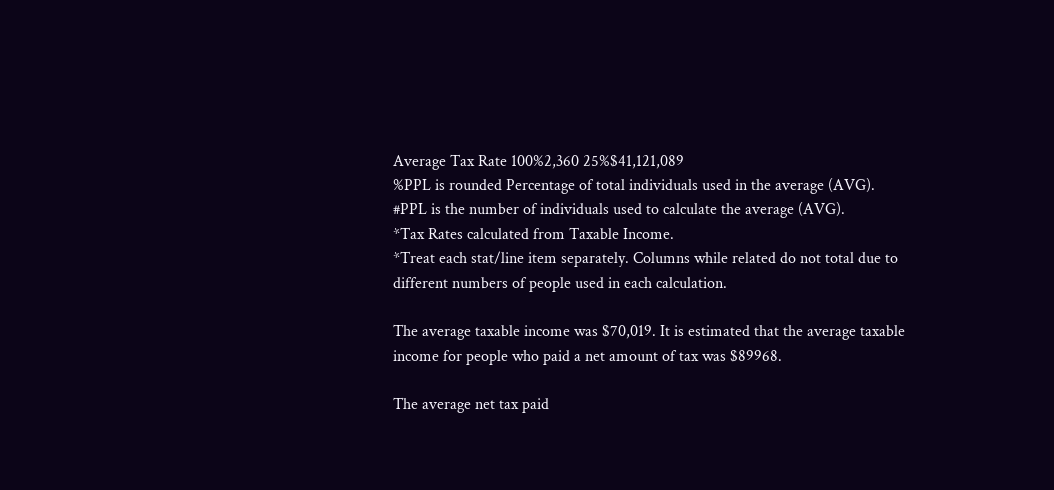Average Tax Rate 100%2,360 25%$41,121,089
%PPL is rounded Percentage of total individuals used in the average (AVG).
#PPL is the number of individuals used to calculate the average (AVG).
*Tax Rates calculated from Taxable Income.
*Treat each stat/line item separately. Columns while related do not total due to different numbers of people used in each calculation.

The average taxable income was $70,019. It is estimated that the average taxable income for people who paid a net amount of tax was $89968.

The average net tax paid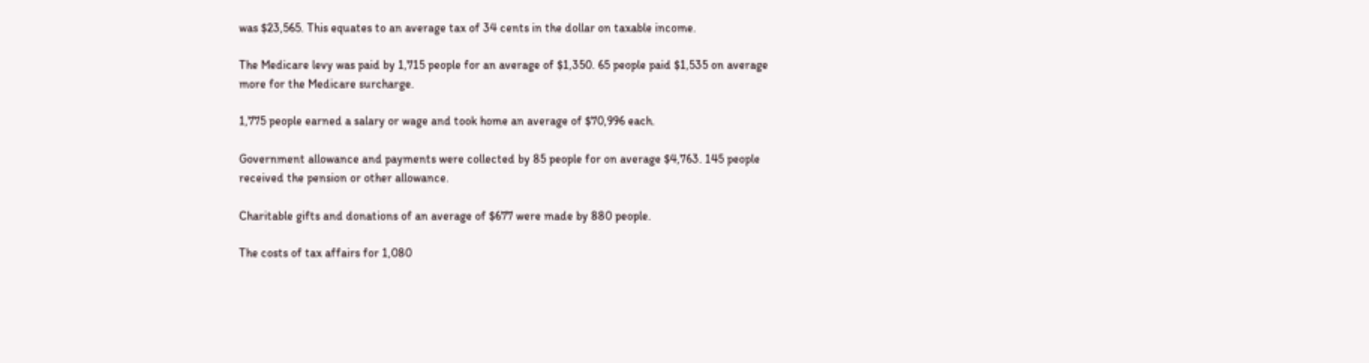was $23,565. This equates to an average tax of 34 cents in the dollar on taxable income.

The Medicare levy was paid by 1,715 people for an average of $1,350. 65 people paid $1,535 on average more for the Medicare surcharge.

1,775 people earned a salary or wage and took home an average of $70,996 each.

Government allowance and payments were collected by 85 people for on average $4,763. 145 people received the pension or other allowance.

Charitable gifts and donations of an average of $677 were made by 880 people.

The costs of tax affairs for 1,080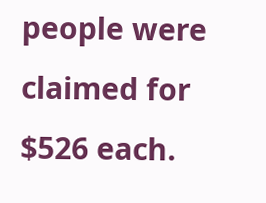people were claimed for $526 each.